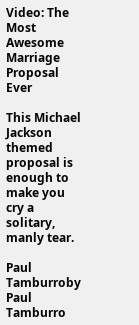Video: The Most Awesome Marriage Proposal Ever

This Michael Jackson themed proposal is enough to make you cry a solitary, manly tear.

Paul Tamburroby Paul Tamburro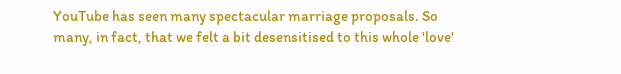YouTube has seen many spectacular marriage proposals. So many, in fact, that we felt a bit desensitised to this whole 'love'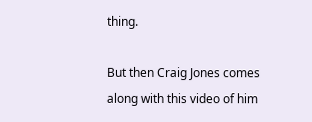thing.

But then Craig Jones comes along with this video of him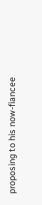proposing to his now-fiancee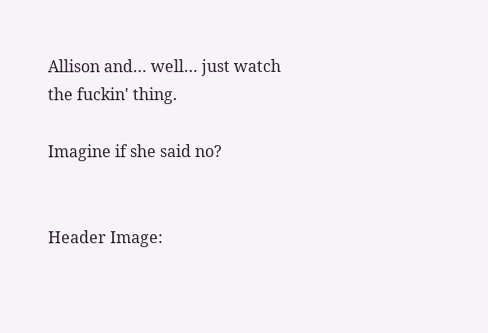Allison and… well… just watch the fuckin' thing.

Imagine if she said no?


Header Image: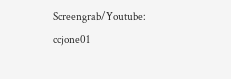Screengrab/Youtube: ccjone01